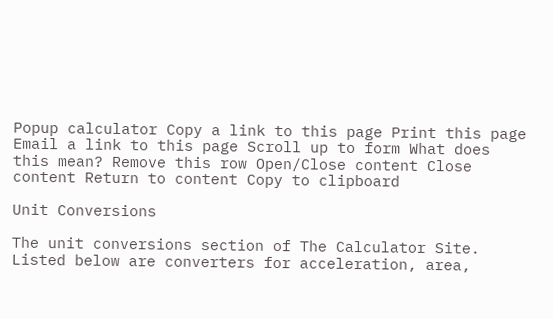Popup calculator Copy a link to this page Print this page Email a link to this page Scroll up to form What does this mean? Remove this row Open/Close content Close content Return to content Copy to clipboard

Unit Conversions

The unit conversions section of The Calculator Site. Listed below are converters for acceleration, area,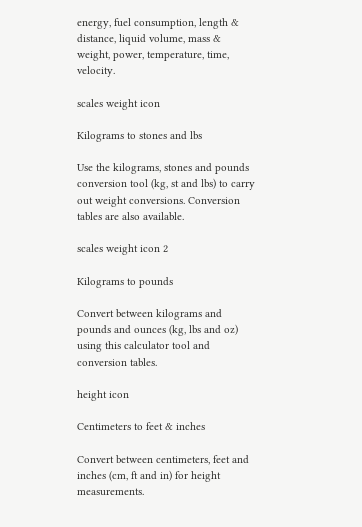energy, fuel consumption, length & distance, liquid volume, mass & weight, power, temperature, time, velocity.

scales weight icon

Kilograms to stones and lbs

Use the kilograms, stones and pounds conversion tool (kg, st and lbs) to carry out weight conversions. Conversion tables are also available.

scales weight icon 2

Kilograms to pounds

Convert between kilograms and pounds and ounces (kg, lbs and oz) using this calculator tool and conversion tables.

height icon

Centimeters to feet & inches

Convert between centimeters, feet and inches (cm, ft and in) for height measurements.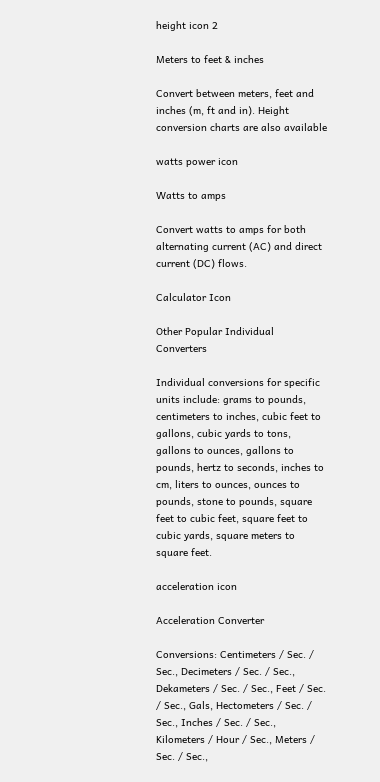height icon 2

Meters to feet & inches

Convert between meters, feet and inches (m, ft and in). Height conversion charts are also available

watts power icon

Watts to amps

Convert watts to amps for both alternating current (AC) and direct current (DC) flows.

Calculator Icon

Other Popular Individual Converters

Individual conversions for specific units include: grams to pounds, centimeters to inches, cubic feet to gallons, cubic yards to tons, gallons to ounces, gallons to pounds, hertz to seconds, inches to cm, liters to ounces, ounces to pounds, stone to pounds, square feet to cubic feet, square feet to cubic yards, square meters to square feet.

acceleration icon

Acceleration Converter

Conversions: Centimeters / Sec. / Sec., Decimeters / Sec. / Sec., Dekameters / Sec. / Sec., Feet / Sec. / Sec., Gals, Hectometers / Sec. / Sec., Inches / Sec. / Sec., Kilometers / Hour / Sec., Meters / Sec. / Sec.,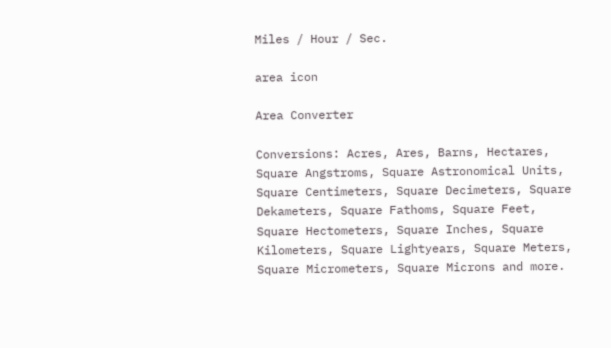Miles / Hour / Sec.

area icon

Area Converter

Conversions: Acres, Ares, Barns, Hectares, Square Angstroms, Square Astronomical Units, Square Centimeters, Square Decimeters, Square Dekameters, Square Fathoms, Square Feet, Square Hectometers, Square Inches, Square Kilometers, Square Lightyears, Square Meters, Square Micrometers, Square Microns and more.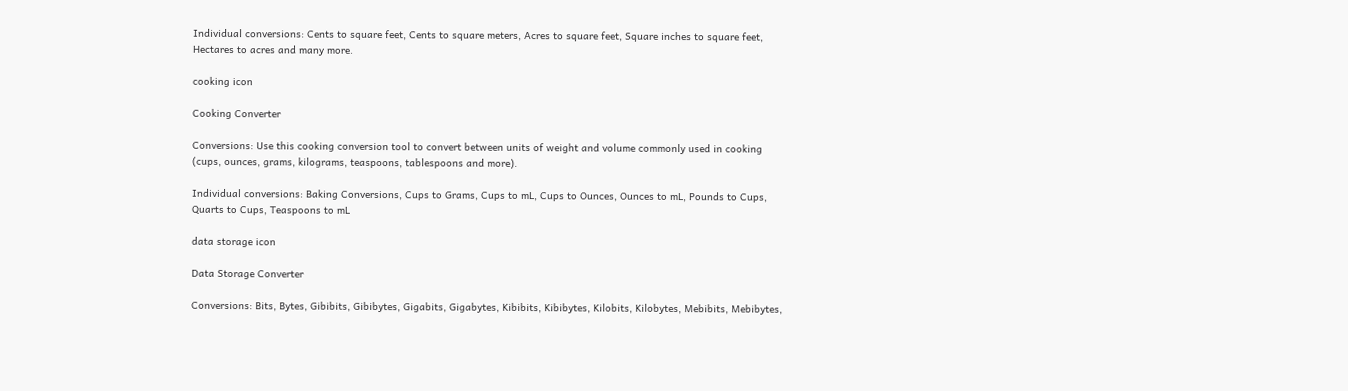Individual conversions: Cents to square feet, Cents to square meters, Acres to square feet, Square inches to square feet, Hectares to acres and many more.

cooking icon

Cooking Converter

Conversions: Use this cooking conversion tool to convert between units of weight and volume commonly used in cooking (cups, ounces, grams, kilograms, teaspoons, tablespoons and more).

Individual conversions: Baking Conversions, Cups to Grams, Cups to mL, Cups to Ounces, Ounces to mL, Pounds to Cups, Quarts to Cups, Teaspoons to mL

data storage icon

Data Storage Converter

Conversions: Bits, Bytes, Gibibits, Gibibytes, Gigabits, Gigabytes, Kibibits, Kibibytes, Kilobits, Kilobytes, Mebibits, Mebibytes,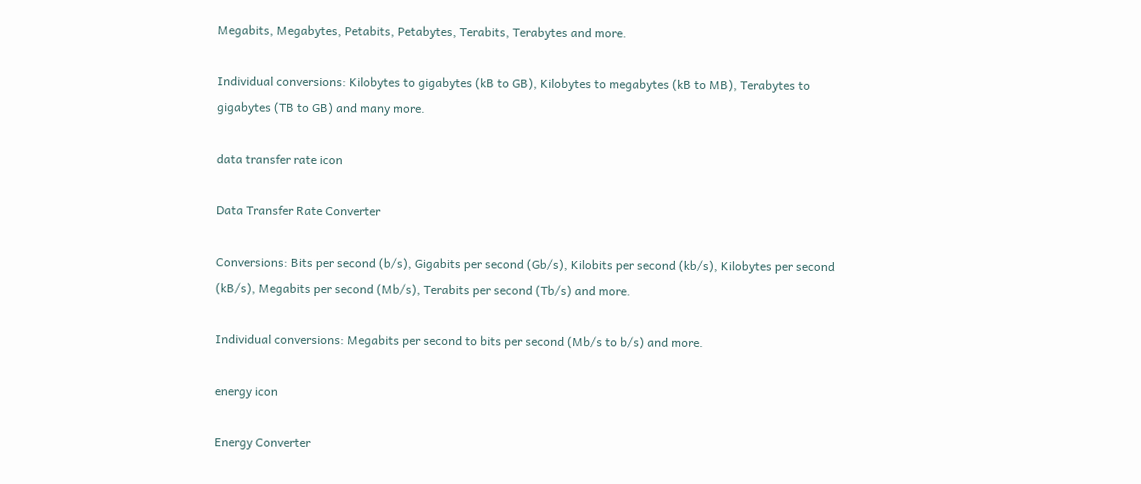Megabits, Megabytes, Petabits, Petabytes, Terabits, Terabytes and more.

Individual conversions: Kilobytes to gigabytes (kB to GB), Kilobytes to megabytes (kB to MB), Terabytes to gigabytes (TB to GB) and many more.

data transfer rate icon

Data Transfer Rate Converter

Conversions: Bits per second (b/s), Gigabits per second (Gb/s), Kilobits per second (kb/s), Kilobytes per second (kB/s), Megabits per second (Mb/s), Terabits per second (Tb/s) and more.

Individual conversions: Megabits per second to bits per second (Mb/s to b/s) and more.

energy icon

Energy Converter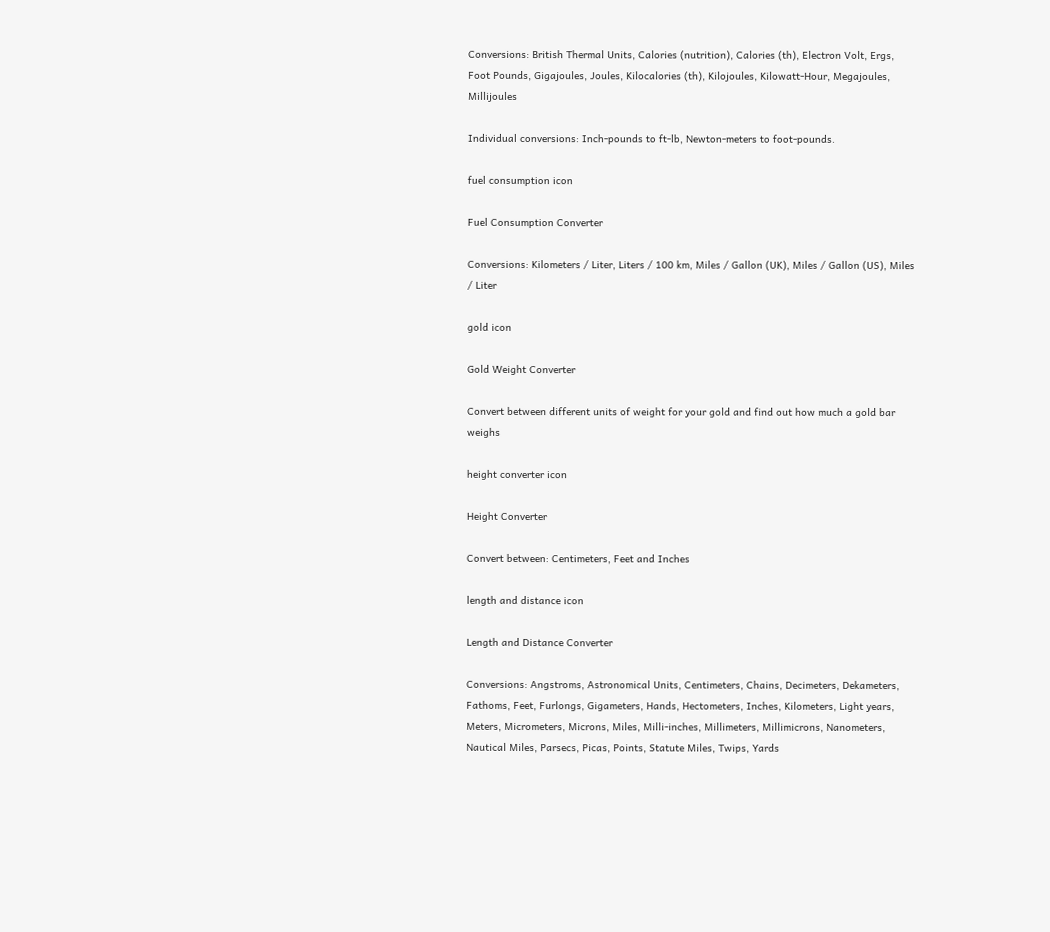Conversions: British Thermal Units, Calories (nutrition), Calories (th), Electron Volt, Ergs, Foot Pounds, Gigajoules, Joules, Kilocalories (th), Kilojoules, Kilowatt-Hour, Megajoules, Millijoules

Individual conversions: Inch-pounds to ft-lb, Newton-meters to foot-pounds.

fuel consumption icon

Fuel Consumption Converter

Conversions: Kilometers / Liter, Liters / 100 km, Miles / Gallon (UK), Miles / Gallon (US), Miles / Liter

gold icon

Gold Weight Converter

Convert between different units of weight for your gold and find out how much a gold bar weighs

height converter icon

Height Converter

Convert between: Centimeters, Feet and Inches

length and distance icon

Length and Distance Converter

Conversions: Angstroms, Astronomical Units, Centimeters, Chains, Decimeters, Dekameters, Fathoms, Feet, Furlongs, Gigameters, Hands, Hectometers, Inches, Kilometers, Light years, Meters, Micrometers, Microns, Miles, Milli-inches, Millimeters, Millimicrons, Nanometers, Nautical Miles, Parsecs, Picas, Points, Statute Miles, Twips, Yards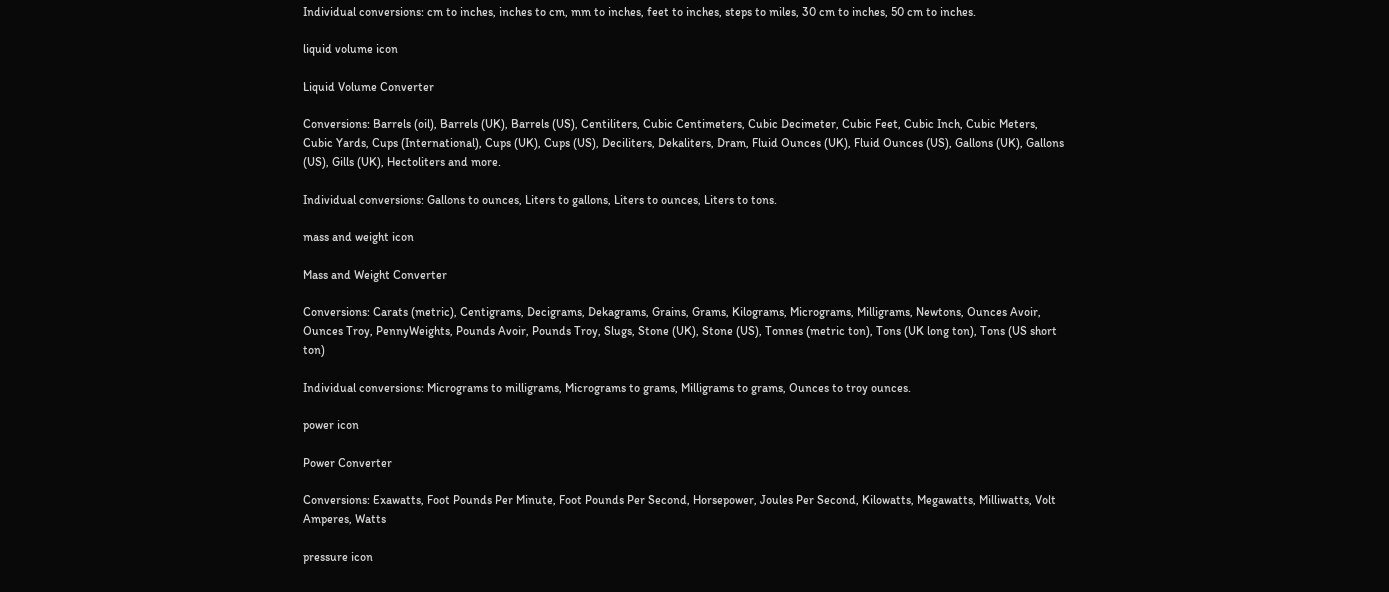Individual conversions: cm to inches, inches to cm, mm to inches, feet to inches, steps to miles, 30 cm to inches, 50 cm to inches.

liquid volume icon

Liquid Volume Converter

Conversions: Barrels (oil), Barrels (UK), Barrels (US), Centiliters, Cubic Centimeters, Cubic Decimeter, Cubic Feet, Cubic Inch, Cubic Meters, Cubic Yards, Cups (International), Cups (UK), Cups (US), Deciliters, Dekaliters, Dram, Fluid Ounces (UK), Fluid Ounces (US), Gallons (UK), Gallons (US), Gills (UK), Hectoliters and more.

Individual conversions: Gallons to ounces, Liters to gallons, Liters to ounces, Liters to tons.

mass and weight icon

Mass and Weight Converter

Conversions: Carats (metric), Centigrams, Decigrams, Dekagrams, Grains, Grams, Kilograms, Micrograms, Milligrams, Newtons, Ounces Avoir, Ounces Troy, PennyWeights, Pounds Avoir, Pounds Troy, Slugs, Stone (UK), Stone (US), Tonnes (metric ton), Tons (UK long ton), Tons (US short ton)

Individual conversions: Micrograms to milligrams, Micrograms to grams, Milligrams to grams, Ounces to troy ounces.

power icon

Power Converter

Conversions: Exawatts, Foot Pounds Per Minute, Foot Pounds Per Second, Horsepower, Joules Per Second, Kilowatts, Megawatts, Milliwatts, Volt Amperes, Watts

pressure icon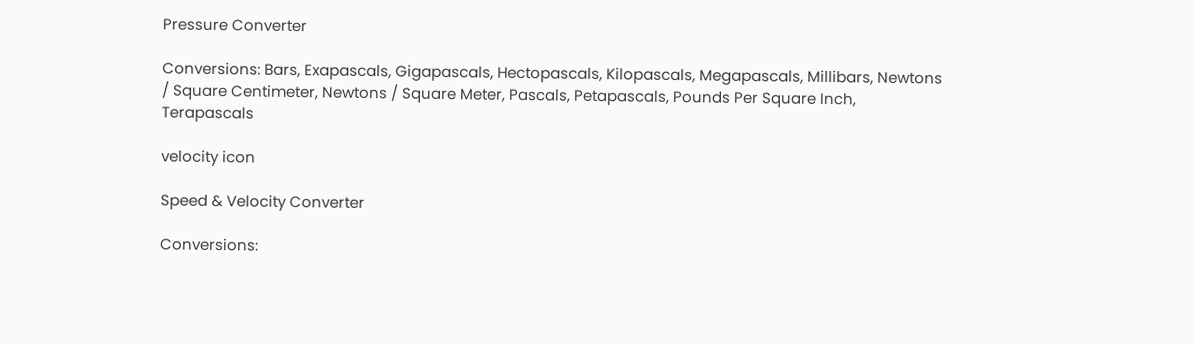Pressure Converter

Conversions: Bars, Exapascals, Gigapascals, Hectopascals, Kilopascals, Megapascals, Millibars, Newtons / Square Centimeter, Newtons / Square Meter, Pascals, Petapascals, Pounds Per Square Inch, Terapascals

velocity icon

Speed & Velocity Converter

Conversions: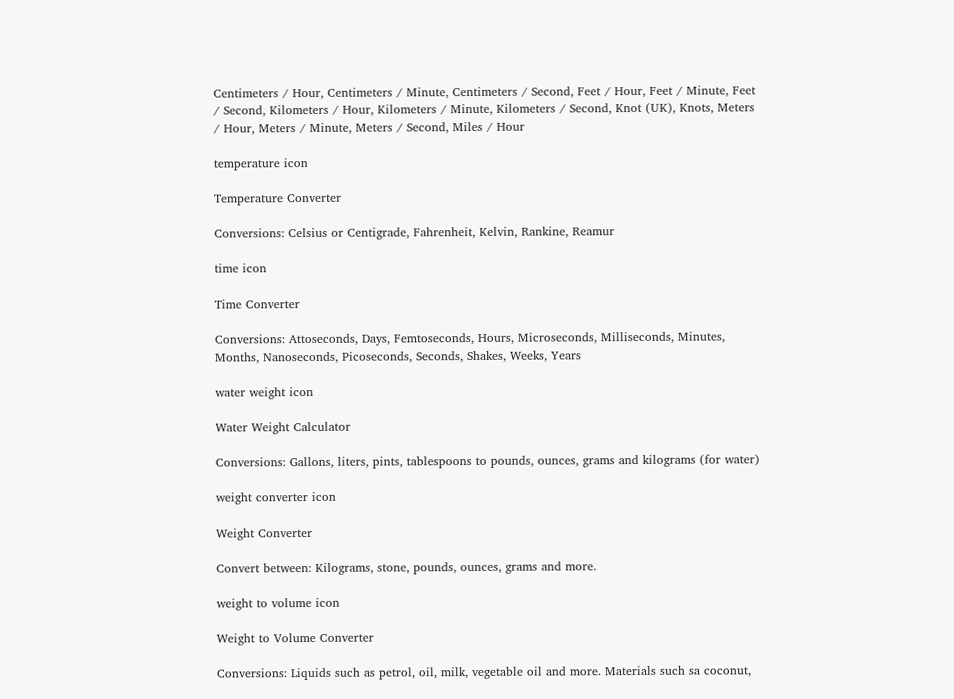Centimeters / Hour, Centimeters / Minute, Centimeters / Second, Feet / Hour, Feet / Minute, Feet / Second, Kilometers / Hour, Kilometers / Minute, Kilometers / Second, Knot (UK), Knots, Meters / Hour, Meters / Minute, Meters / Second, Miles / Hour

temperature icon

Temperature Converter

Conversions: Celsius or Centigrade, Fahrenheit, Kelvin, Rankine, Reamur

time icon

Time Converter

Conversions: Attoseconds, Days, Femtoseconds, Hours, Microseconds, Milliseconds, Minutes, Months, Nanoseconds, Picoseconds, Seconds, Shakes, Weeks, Years

water weight icon

Water Weight Calculator

Conversions: Gallons, liters, pints, tablespoons to pounds, ounces, grams and kilograms (for water)

weight converter icon

Weight Converter

Convert between: Kilograms, stone, pounds, ounces, grams and more.

weight to volume icon

Weight to Volume Converter

Conversions: Liquids such as petrol, oil, milk, vegetable oil and more. Materials such sa coconut,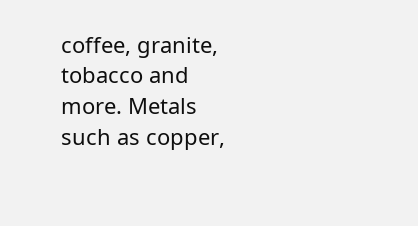coffee, granite, tobacco and more. Metals such as copper,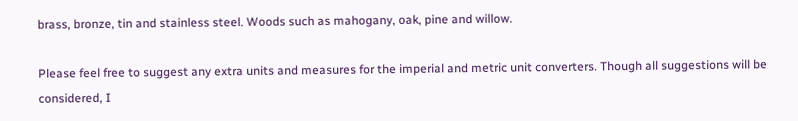brass, bronze, tin and stainless steel. Woods such as mahogany, oak, pine and willow.

Please feel free to suggest any extra units and measures for the imperial and metric unit converters. Though all suggestions will be considered, I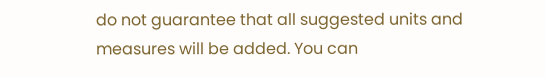do not guarantee that all suggested units and measures will be added. You can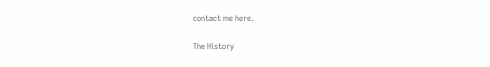contact me here.

The History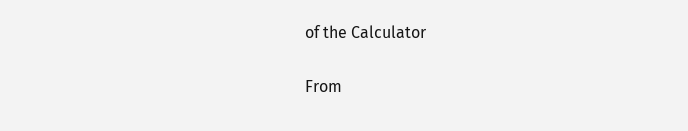of the Calculator

From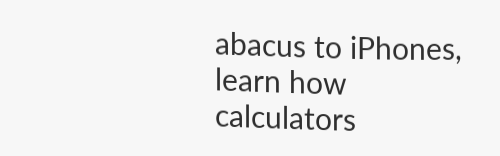abacus to iPhones, learn how calculators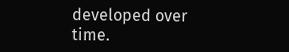developed over time.